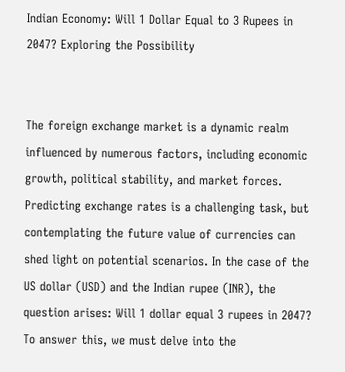Indian Economy: Will 1 Dollar Equal to 3 Rupees in 2047? Exploring the Possibility


The foreign exchange market is a dynamic realm influenced by numerous factors, including economic growth, political stability, and market forces. Predicting exchange rates is a challenging task, but contemplating the future value of currencies can shed light on potential scenarios. In the case of the US dollar (USD) and the Indian rupee (INR), the question arises: Will 1 dollar equal 3 rupees in 2047? To answer this, we must delve into the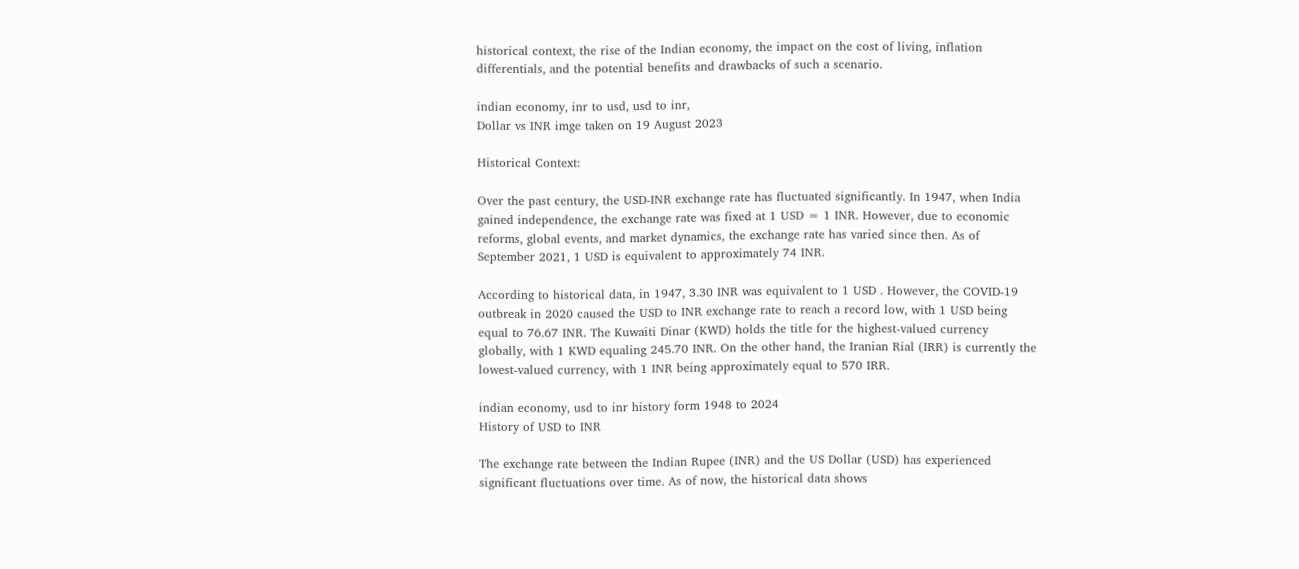historical context, the rise of the Indian economy, the impact on the cost of living, inflation differentials, and the potential benefits and drawbacks of such a scenario.

indian economy, inr to usd, usd to inr,
Dollar vs INR imge taken on 19 August 2023

Historical Context:

Over the past century, the USD-INR exchange rate has fluctuated significantly. In 1947, when India gained independence, the exchange rate was fixed at 1 USD = 1 INR. However, due to economic reforms, global events, and market dynamics, the exchange rate has varied since then. As of September 2021, 1 USD is equivalent to approximately 74 INR.

According to historical data, in 1947, 3.30 INR was equivalent to 1 USD . However, the COVID-19 outbreak in 2020 caused the USD to INR exchange rate to reach a record low, with 1 USD being equal to 76.67 INR. The Kuwaiti Dinar (KWD) holds the title for the highest-valued currency globally, with 1 KWD equaling 245.70 INR. On the other hand, the Iranian Rial (IRR) is currently the lowest-valued currency, with 1 INR being approximately equal to 570 IRR.

indian economy, usd to inr history form 1948 to 2024
History of USD to INR

The exchange rate between the Indian Rupee (INR) and the US Dollar (USD) has experienced significant fluctuations over time. As of now, the historical data shows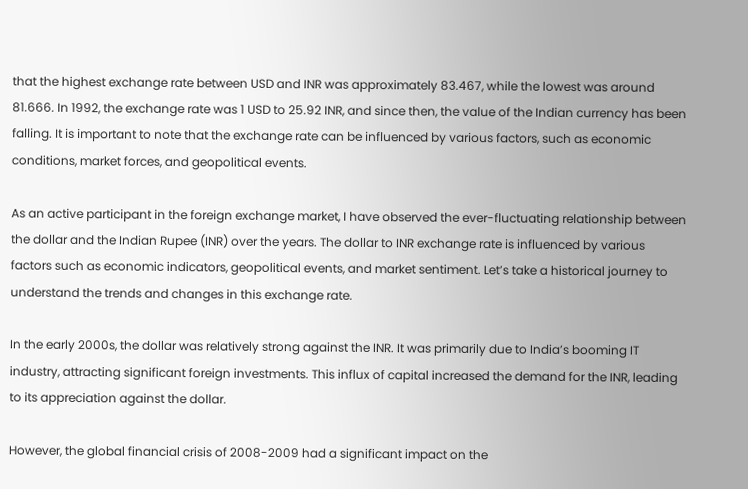that the highest exchange rate between USD and INR was approximately 83.467, while the lowest was around 81.666. In 1992, the exchange rate was 1 USD to 25.92 INR, and since then, the value of the Indian currency has been falling. It is important to note that the exchange rate can be influenced by various factors, such as economic conditions, market forces, and geopolitical events.

As an active participant in the foreign exchange market, I have observed the ever-fluctuating relationship between the dollar and the Indian Rupee (INR) over the years. The dollar to INR exchange rate is influenced by various factors such as economic indicators, geopolitical events, and market sentiment. Let’s take a historical journey to understand the trends and changes in this exchange rate.

In the early 2000s, the dollar was relatively strong against the INR. It was primarily due to India’s booming IT industry, attracting significant foreign investments. This influx of capital increased the demand for the INR, leading to its appreciation against the dollar.

However, the global financial crisis of 2008-2009 had a significant impact on the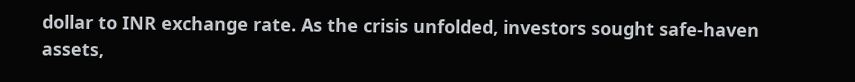dollar to INR exchange rate. As the crisis unfolded, investors sought safe-haven assets,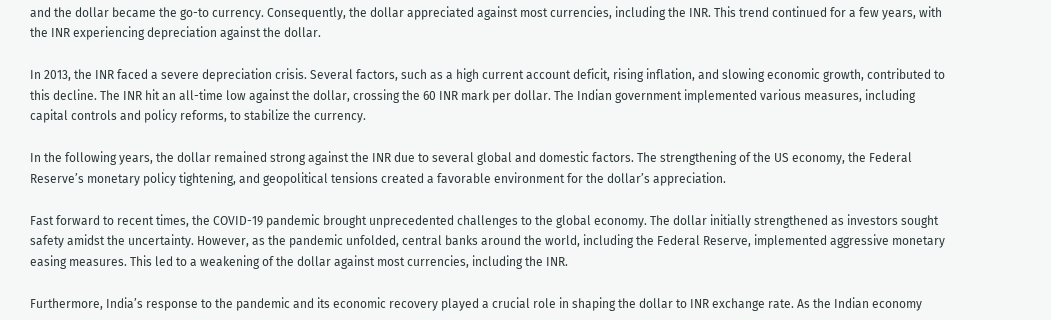and the dollar became the go-to currency. Consequently, the dollar appreciated against most currencies, including the INR. This trend continued for a few years, with the INR experiencing depreciation against the dollar.

In 2013, the INR faced a severe depreciation crisis. Several factors, such as a high current account deficit, rising inflation, and slowing economic growth, contributed to this decline. The INR hit an all-time low against the dollar, crossing the 60 INR mark per dollar. The Indian government implemented various measures, including capital controls and policy reforms, to stabilize the currency.

In the following years, the dollar remained strong against the INR due to several global and domestic factors. The strengthening of the US economy, the Federal Reserve’s monetary policy tightening, and geopolitical tensions created a favorable environment for the dollar’s appreciation.

Fast forward to recent times, the COVID-19 pandemic brought unprecedented challenges to the global economy. The dollar initially strengthened as investors sought safety amidst the uncertainty. However, as the pandemic unfolded, central banks around the world, including the Federal Reserve, implemented aggressive monetary easing measures. This led to a weakening of the dollar against most currencies, including the INR.

Furthermore, India’s response to the pandemic and its economic recovery played a crucial role in shaping the dollar to INR exchange rate. As the Indian economy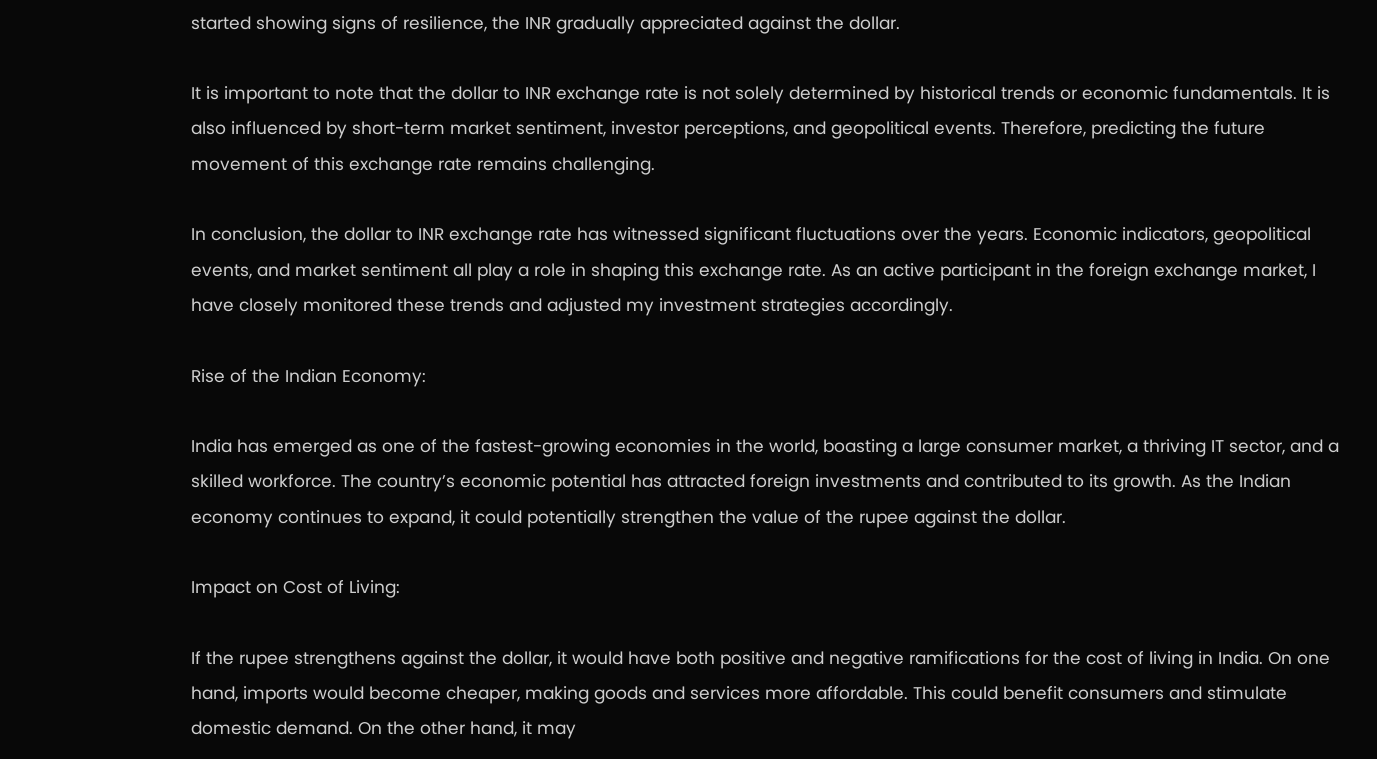started showing signs of resilience, the INR gradually appreciated against the dollar.

It is important to note that the dollar to INR exchange rate is not solely determined by historical trends or economic fundamentals. It is also influenced by short-term market sentiment, investor perceptions, and geopolitical events. Therefore, predicting the future movement of this exchange rate remains challenging.

In conclusion, the dollar to INR exchange rate has witnessed significant fluctuations over the years. Economic indicators, geopolitical events, and market sentiment all play a role in shaping this exchange rate. As an active participant in the foreign exchange market, I have closely monitored these trends and adjusted my investment strategies accordingly.

Rise of the Indian Economy:

India has emerged as one of the fastest-growing economies in the world, boasting a large consumer market, a thriving IT sector, and a skilled workforce. The country’s economic potential has attracted foreign investments and contributed to its growth. As the Indian economy continues to expand, it could potentially strengthen the value of the rupee against the dollar.

Impact on Cost of Living:

If the rupee strengthens against the dollar, it would have both positive and negative ramifications for the cost of living in India. On one hand, imports would become cheaper, making goods and services more affordable. This could benefit consumers and stimulate domestic demand. On the other hand, it may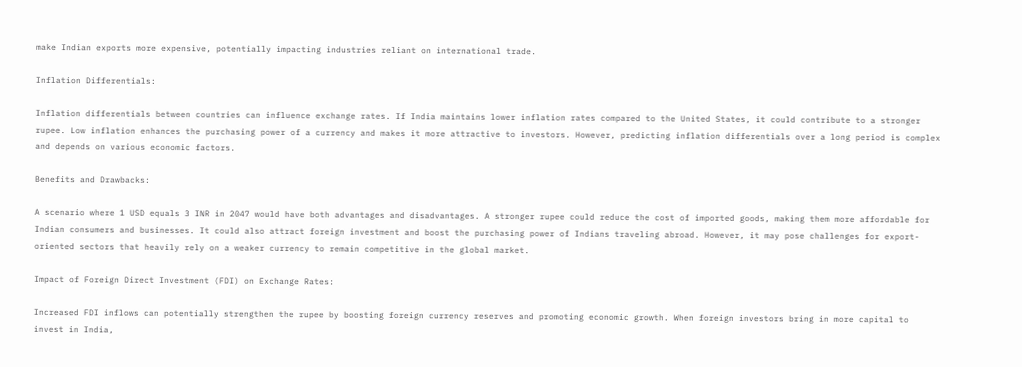make Indian exports more expensive, potentially impacting industries reliant on international trade.

Inflation Differentials:

Inflation differentials between countries can influence exchange rates. If India maintains lower inflation rates compared to the United States, it could contribute to a stronger rupee. Low inflation enhances the purchasing power of a currency and makes it more attractive to investors. However, predicting inflation differentials over a long period is complex and depends on various economic factors.

Benefits and Drawbacks:

A scenario where 1 USD equals 3 INR in 2047 would have both advantages and disadvantages. A stronger rupee could reduce the cost of imported goods, making them more affordable for Indian consumers and businesses. It could also attract foreign investment and boost the purchasing power of Indians traveling abroad. However, it may pose challenges for export-oriented sectors that heavily rely on a weaker currency to remain competitive in the global market.

Impact of Foreign Direct Investment (FDI) on Exchange Rates:

Increased FDI inflows can potentially strengthen the rupee by boosting foreign currency reserves and promoting economic growth. When foreign investors bring in more capital to invest in India,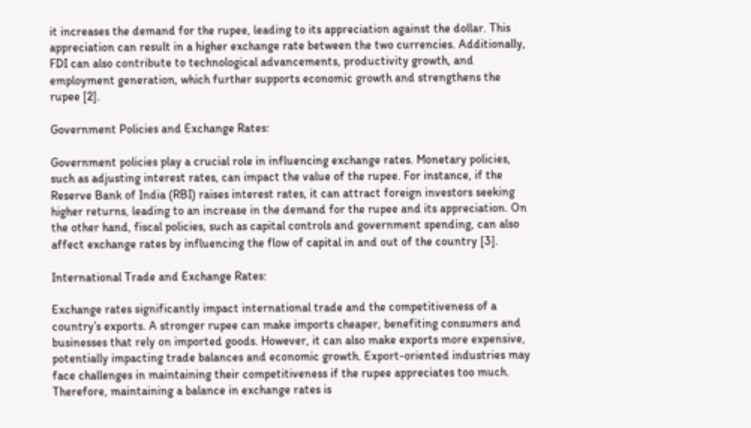it increases the demand for the rupee, leading to its appreciation against the dollar. This appreciation can result in a higher exchange rate between the two currencies. Additionally, FDI can also contribute to technological advancements, productivity growth, and employment generation, which further supports economic growth and strengthens the rupee [2].

Government Policies and Exchange Rates:

Government policies play a crucial role in influencing exchange rates. Monetary policies, such as adjusting interest rates, can impact the value of the rupee. For instance, if the Reserve Bank of India (RBI) raises interest rates, it can attract foreign investors seeking higher returns, leading to an increase in the demand for the rupee and its appreciation. On the other hand, fiscal policies, such as capital controls and government spending, can also affect exchange rates by influencing the flow of capital in and out of the country [3].

International Trade and Exchange Rates:

Exchange rates significantly impact international trade and the competitiveness of a country’s exports. A stronger rupee can make imports cheaper, benefiting consumers and businesses that rely on imported goods. However, it can also make exports more expensive, potentially impacting trade balances and economic growth. Export-oriented industries may face challenges in maintaining their competitiveness if the rupee appreciates too much. Therefore, maintaining a balance in exchange rates is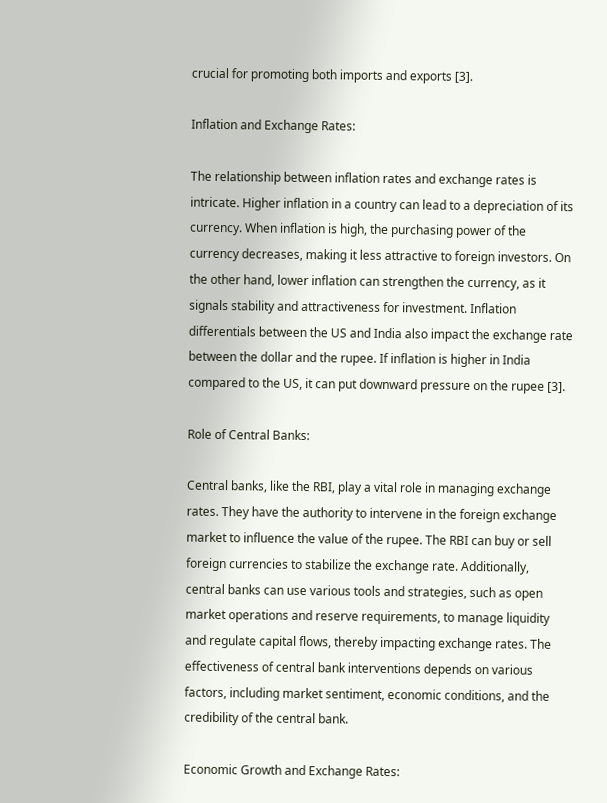crucial for promoting both imports and exports [3].

Inflation and Exchange Rates:

The relationship between inflation rates and exchange rates is intricate. Higher inflation in a country can lead to a depreciation of its currency. When inflation is high, the purchasing power of the currency decreases, making it less attractive to foreign investors. On the other hand, lower inflation can strengthen the currency, as it signals stability and attractiveness for investment. Inflation differentials between the US and India also impact the exchange rate between the dollar and the rupee. If inflation is higher in India compared to the US, it can put downward pressure on the rupee [3].

Role of Central Banks:

Central banks, like the RBI, play a vital role in managing exchange rates. They have the authority to intervene in the foreign exchange market to influence the value of the rupee. The RBI can buy or sell foreign currencies to stabilize the exchange rate. Additionally, central banks can use various tools and strategies, such as open market operations and reserve requirements, to manage liquidity and regulate capital flows, thereby impacting exchange rates. The effectiveness of central bank interventions depends on various factors, including market sentiment, economic conditions, and the credibility of the central bank.

Economic Growth and Exchange Rates: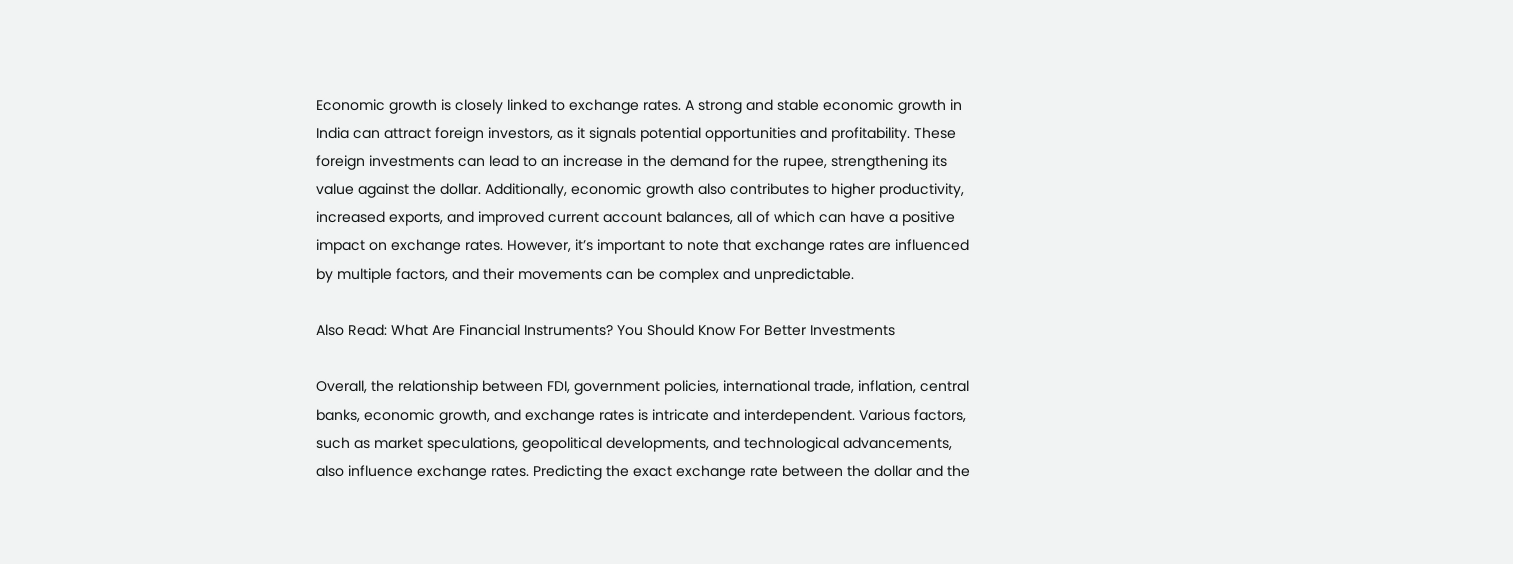Economic growth is closely linked to exchange rates. A strong and stable economic growth in India can attract foreign investors, as it signals potential opportunities and profitability. These foreign investments can lead to an increase in the demand for the rupee, strengthening its value against the dollar. Additionally, economic growth also contributes to higher productivity, increased exports, and improved current account balances, all of which can have a positive impact on exchange rates. However, it’s important to note that exchange rates are influenced by multiple factors, and their movements can be complex and unpredictable.

Also Read: What Are Financial Instruments? You Should Know For Better Investments

Overall, the relationship between FDI, government policies, international trade, inflation, central banks, economic growth, and exchange rates is intricate and interdependent. Various factors, such as market speculations, geopolitical developments, and technological advancements, also influence exchange rates. Predicting the exact exchange rate between the dollar and the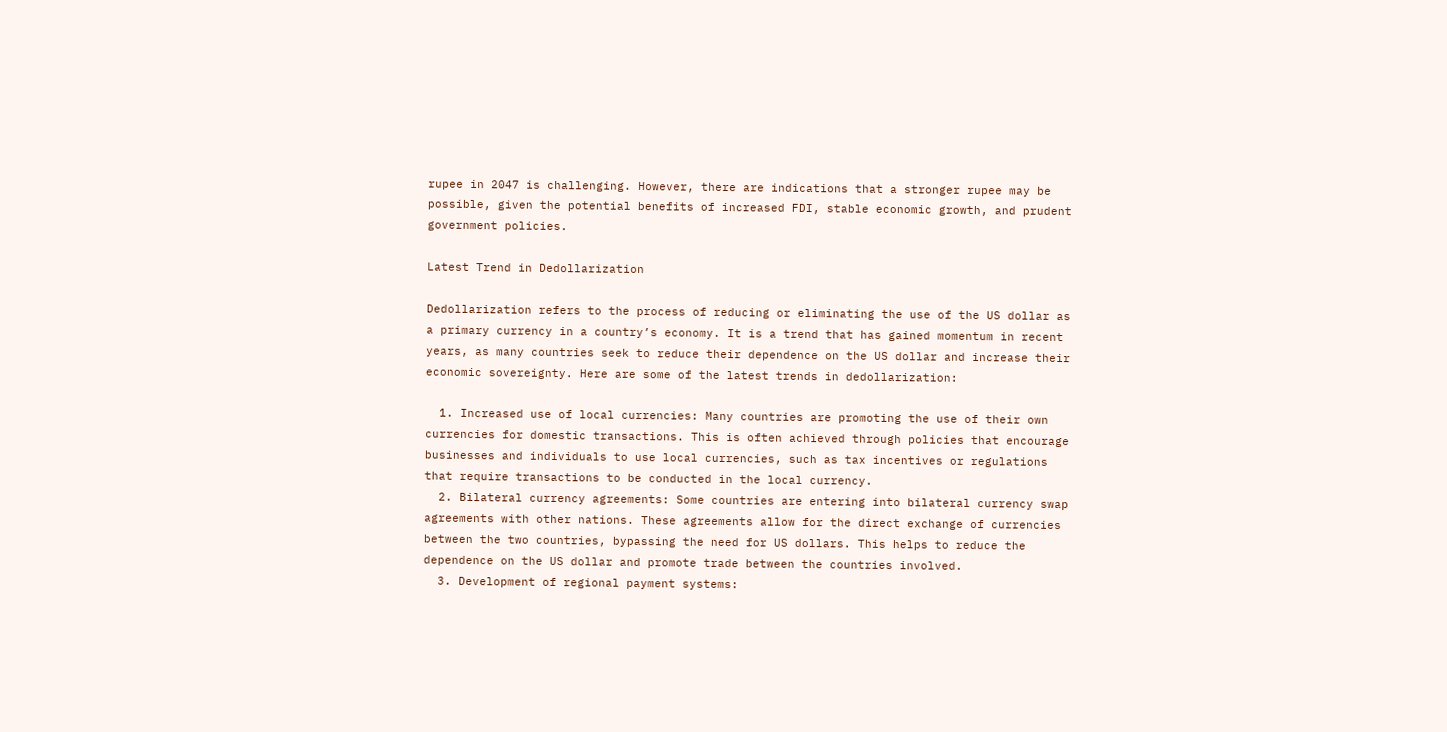rupee in 2047 is challenging. However, there are indications that a stronger rupee may be possible, given the potential benefits of increased FDI, stable economic growth, and prudent government policies.

Latest Trend in Dedollarization

Dedollarization refers to the process of reducing or eliminating the use of the US dollar as a primary currency in a country’s economy. It is a trend that has gained momentum in recent years, as many countries seek to reduce their dependence on the US dollar and increase their economic sovereignty. Here are some of the latest trends in dedollarization:

  1. Increased use of local currencies: Many countries are promoting the use of their own currencies for domestic transactions. This is often achieved through policies that encourage businesses and individuals to use local currencies, such as tax incentives or regulations that require transactions to be conducted in the local currency.
  2. Bilateral currency agreements: Some countries are entering into bilateral currency swap agreements with other nations. These agreements allow for the direct exchange of currencies between the two countries, bypassing the need for US dollars. This helps to reduce the dependence on the US dollar and promote trade between the countries involved.
  3. Development of regional payment systems: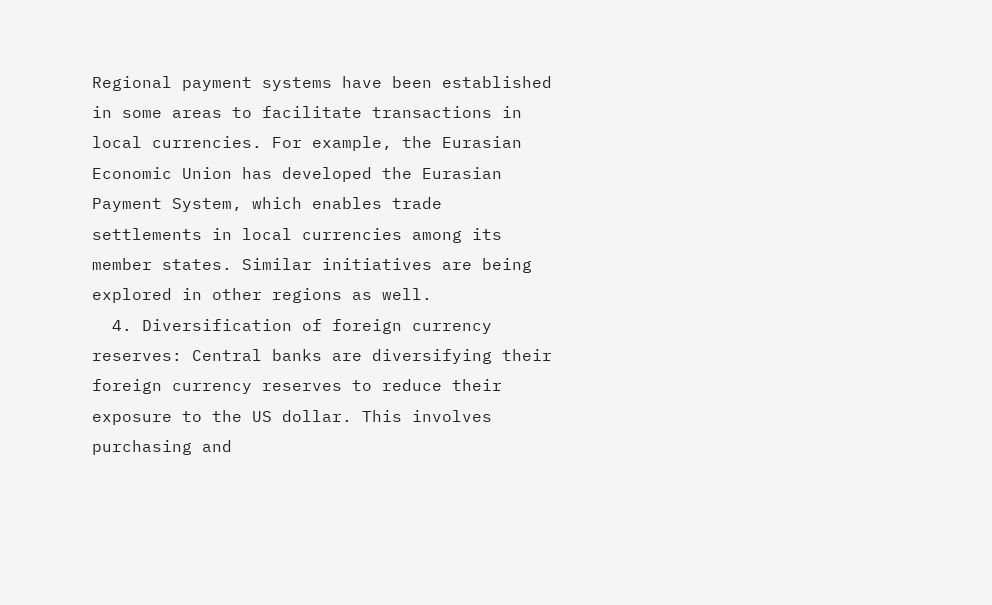Regional payment systems have been established in some areas to facilitate transactions in local currencies. For example, the Eurasian Economic Union has developed the Eurasian Payment System, which enables trade settlements in local currencies among its member states. Similar initiatives are being explored in other regions as well.
  4. Diversification of foreign currency reserves: Central banks are diversifying their foreign currency reserves to reduce their exposure to the US dollar. This involves purchasing and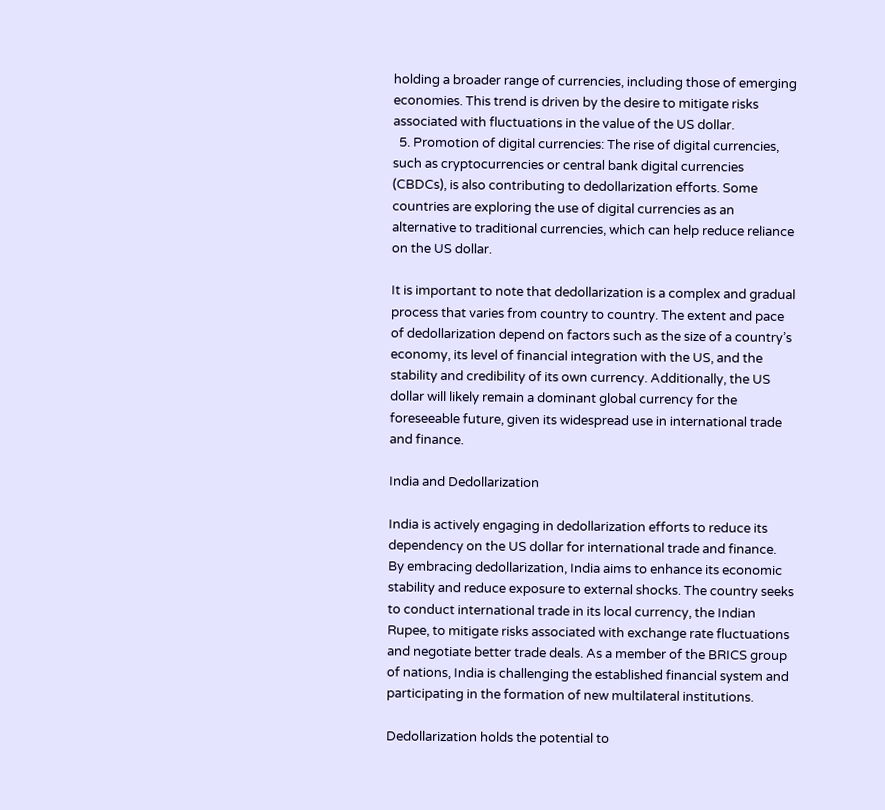holding a broader range of currencies, including those of emerging economies. This trend is driven by the desire to mitigate risks associated with fluctuations in the value of the US dollar.
  5. Promotion of digital currencies: The rise of digital currencies, such as cryptocurrencies or central bank digital currencies (CBDCs), is also contributing to dedollarization efforts. Some countries are exploring the use of digital currencies as an alternative to traditional currencies, which can help reduce reliance on the US dollar.

It is important to note that dedollarization is a complex and gradual process that varies from country to country. The extent and pace of dedollarization depend on factors such as the size of a country’s economy, its level of financial integration with the US, and the stability and credibility of its own currency. Additionally, the US dollar will likely remain a dominant global currency for the foreseeable future, given its widespread use in international trade and finance.

India and Dedollarization

India is actively engaging in dedollarization efforts to reduce its dependency on the US dollar for international trade and finance. By embracing dedollarization, India aims to enhance its economic stability and reduce exposure to external shocks. The country seeks to conduct international trade in its local currency, the Indian Rupee, to mitigate risks associated with exchange rate fluctuations and negotiate better trade deals. As a member of the BRICS group of nations, India is challenging the established financial system and participating in the formation of new multilateral institutions.

Dedollarization holds the potential to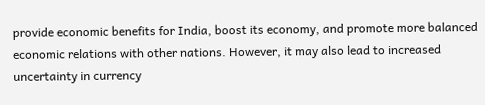provide economic benefits for India, boost its economy, and promote more balanced economic relations with other nations. However, it may also lead to increased uncertainty in currency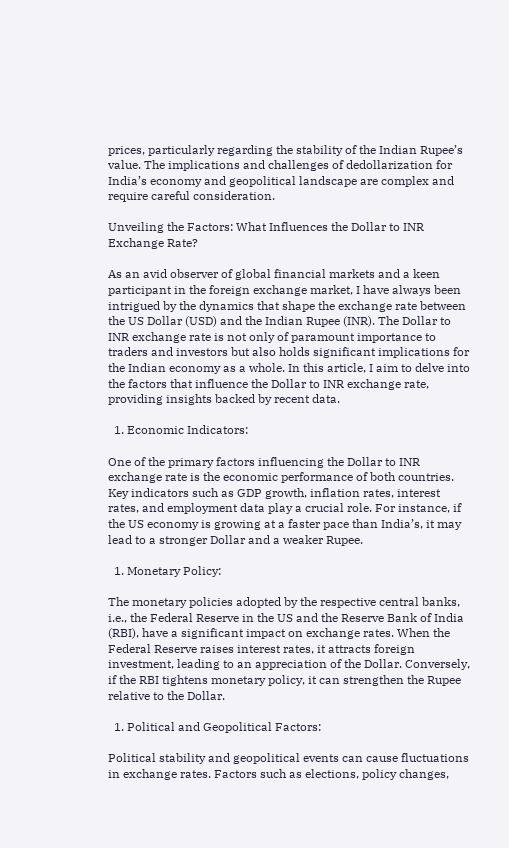prices, particularly regarding the stability of the Indian Rupee’s value. The implications and challenges of dedollarization for India’s economy and geopolitical landscape are complex and require careful consideration.

Unveiling the Factors: What Influences the Dollar to INR Exchange Rate?

As an avid observer of global financial markets and a keen participant in the foreign exchange market, I have always been intrigued by the dynamics that shape the exchange rate between the US Dollar (USD) and the Indian Rupee (INR). The Dollar to INR exchange rate is not only of paramount importance to traders and investors but also holds significant implications for the Indian economy as a whole. In this article, I aim to delve into the factors that influence the Dollar to INR exchange rate, providing insights backed by recent data.

  1. Economic Indicators:

One of the primary factors influencing the Dollar to INR exchange rate is the economic performance of both countries. Key indicators such as GDP growth, inflation rates, interest rates, and employment data play a crucial role. For instance, if the US economy is growing at a faster pace than India’s, it may lead to a stronger Dollar and a weaker Rupee.

  1. Monetary Policy:

The monetary policies adopted by the respective central banks, i.e., the Federal Reserve in the US and the Reserve Bank of India (RBI), have a significant impact on exchange rates. When the Federal Reserve raises interest rates, it attracts foreign investment, leading to an appreciation of the Dollar. Conversely, if the RBI tightens monetary policy, it can strengthen the Rupee relative to the Dollar.

  1. Political and Geopolitical Factors:

Political stability and geopolitical events can cause fluctuations in exchange rates. Factors such as elections, policy changes,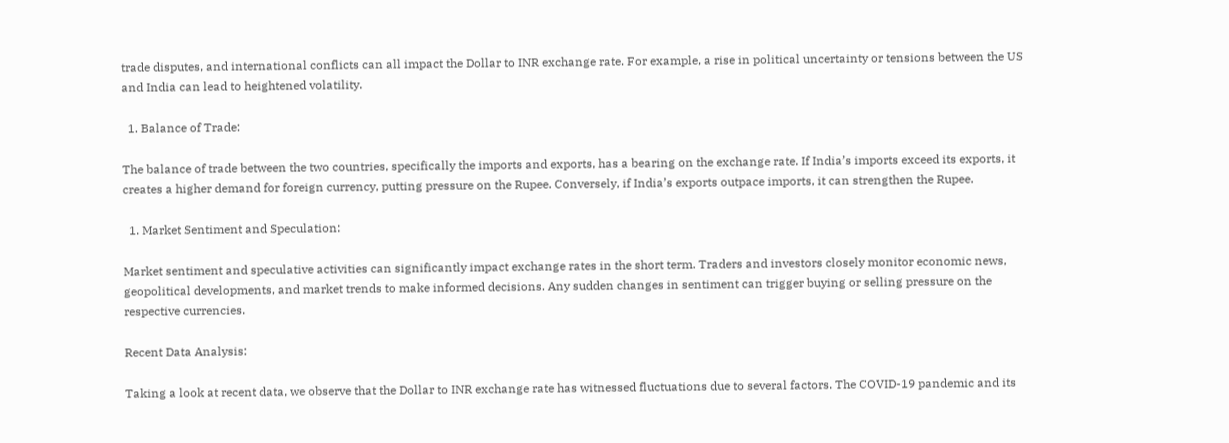trade disputes, and international conflicts can all impact the Dollar to INR exchange rate. For example, a rise in political uncertainty or tensions between the US and India can lead to heightened volatility.

  1. Balance of Trade:

The balance of trade between the two countries, specifically the imports and exports, has a bearing on the exchange rate. If India’s imports exceed its exports, it creates a higher demand for foreign currency, putting pressure on the Rupee. Conversely, if India’s exports outpace imports, it can strengthen the Rupee.

  1. Market Sentiment and Speculation:

Market sentiment and speculative activities can significantly impact exchange rates in the short term. Traders and investors closely monitor economic news, geopolitical developments, and market trends to make informed decisions. Any sudden changes in sentiment can trigger buying or selling pressure on the respective currencies.

Recent Data Analysis:

Taking a look at recent data, we observe that the Dollar to INR exchange rate has witnessed fluctuations due to several factors. The COVID-19 pandemic and its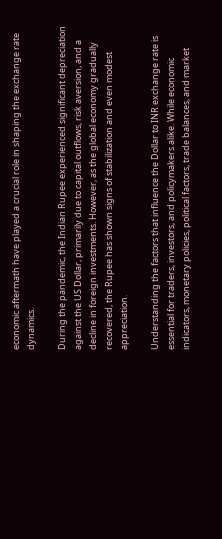economic aftermath have played a crucial role in shaping the exchange rate dynamics.

During the pandemic, the Indian Rupee experienced significant depreciation against the US Dollar, primarily due to capital outflows, risk aversion, and a decline in foreign investments. However, as the global economy gradually recovered, the Rupee has shown signs of stabilization and even modest appreciation.

Understanding the factors that influence the Dollar to INR exchange rate is essential for traders, investors, and policymakers alike. While economic indicators, monetary policies, political factors, trade balances, and market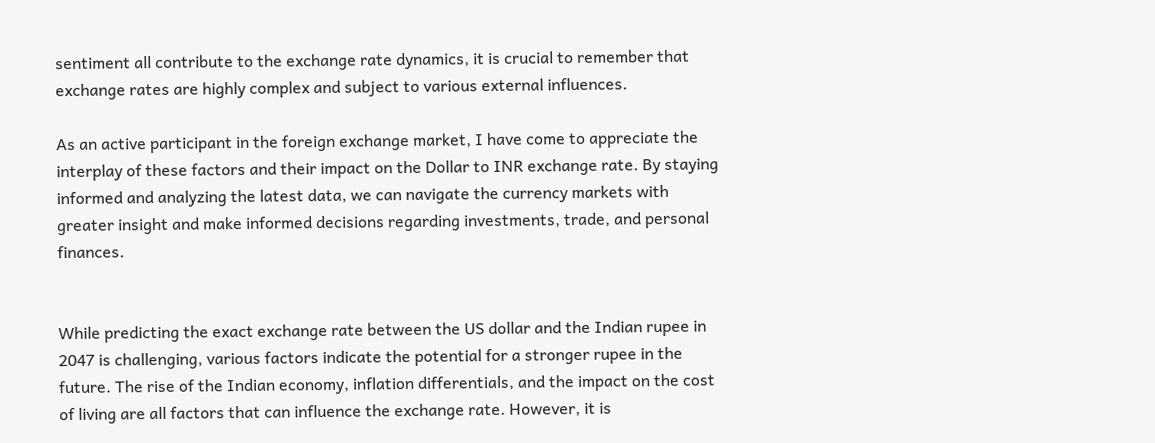sentiment all contribute to the exchange rate dynamics, it is crucial to remember that exchange rates are highly complex and subject to various external influences.

As an active participant in the foreign exchange market, I have come to appreciate the interplay of these factors and their impact on the Dollar to INR exchange rate. By staying informed and analyzing the latest data, we can navigate the currency markets with greater insight and make informed decisions regarding investments, trade, and personal finances.


While predicting the exact exchange rate between the US dollar and the Indian rupee in 2047 is challenging, various factors indicate the potential for a stronger rupee in the future. The rise of the Indian economy, inflation differentials, and the impact on the cost of living are all factors that can influence the exchange rate. However, it is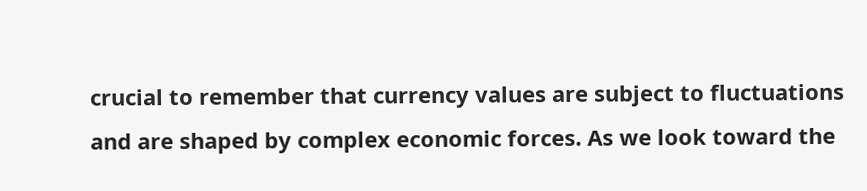crucial to remember that currency values are subject to fluctuations and are shaped by complex economic forces. As we look toward the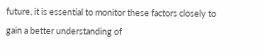future, it is essential to monitor these factors closely to gain a better understanding of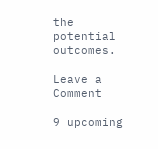the potential outcomes.

Leave a Comment

9 upcoming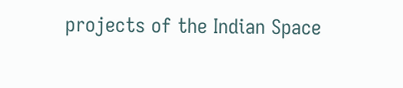projects of the Indian Space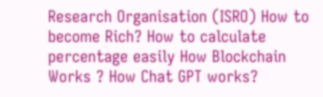Research Organisation (ISRO) How to become Rich? How to calculate percentage easily How Blockchain Works ? How Chat GPT works?